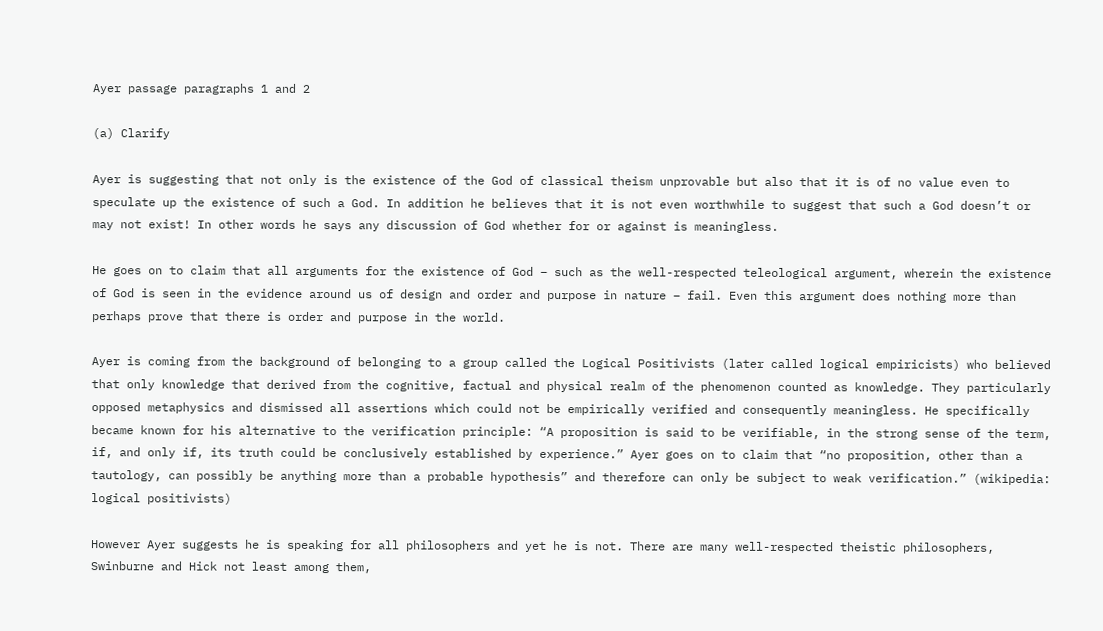Ayer passage paragraphs 1 and 2

(a) Clarify

Ayer is suggesting that not only is the existence of the God of classical theism unprovable but also that it is of no value even to speculate up the existence of such a God. In addition he believes that it is not even worthwhile to suggest that such a God doesn’t or may not exist! In other words he says any discussion of God whether for or against is meaningless.

He goes on to claim that all arguments for the existence of God – such as the well-respected teleological argument, wherein the existence of God is seen in the evidence around us of design and order and purpose in nature – fail. Even this argument does nothing more than perhaps prove that there is order and purpose in the world.

Ayer is coming from the background of belonging to a group called the Logical Positivists (later called logical empiricists) who believed that only knowledge that derived from the cognitive, factual and physical realm of the phenomenon counted as knowledge. They particularly opposed metaphysics and dismissed all assertions which could not be empirically verified and consequently meaningless. He specifically became known for his alternative to the verification principle: “A proposition is said to be verifiable, in the strong sense of the term, if, and only if, its truth could be conclusively established by experience.” Ayer goes on to claim that “no proposition, other than a tautology, can possibly be anything more than a probable hypothesis” and therefore can only be subject to weak verification.” (wikipedia: logical positivists)

However Ayer suggests he is speaking for all philosophers and yet he is not. There are many well-respected theistic philosophers, Swinburne and Hick not least among them,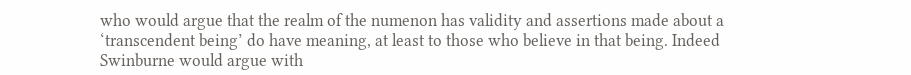who would argue that the realm of the numenon has validity and assertions made about a ‘transcendent being’ do have meaning, at least to those who believe in that being. Indeed Swinburne would argue with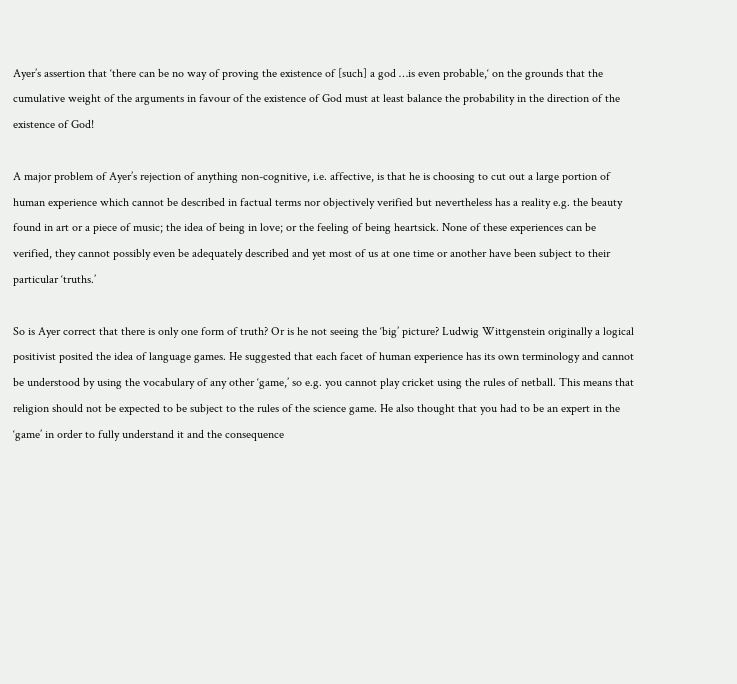Ayer’s assertion that ‘there can be no way of proving the existence of [such] a god …is even probable,‘ on the grounds that the cumulative weight of the arguments in favour of the existence of God must at least balance the probability in the direction of the existence of God!

A major problem of Ayer’s rejection of anything non-cognitive, i.e. affective, is that he is choosing to cut out a large portion of human experience which cannot be described in factual terms nor objectively verified but nevertheless has a reality e.g. the beauty found in art or a piece of music; the idea of being in love; or the feeling of being heartsick. None of these experiences can be verified, they cannot possibly even be adequately described and yet most of us at one time or another have been subject to their particular ‘truths.’

So is Ayer correct that there is only one form of truth? Or is he not seeing the ‘big’ picture? Ludwig Wittgenstein originally a logical positivist posited the idea of language games. He suggested that each facet of human experience has its own terminology and cannot be understood by using the vocabulary of any other ‘game,’ so e.g. you cannot play cricket using the rules of netball. This means that religion should not be expected to be subject to the rules of the science game. He also thought that you had to be an expert in the ‘game’ in order to fully understand it and the consequence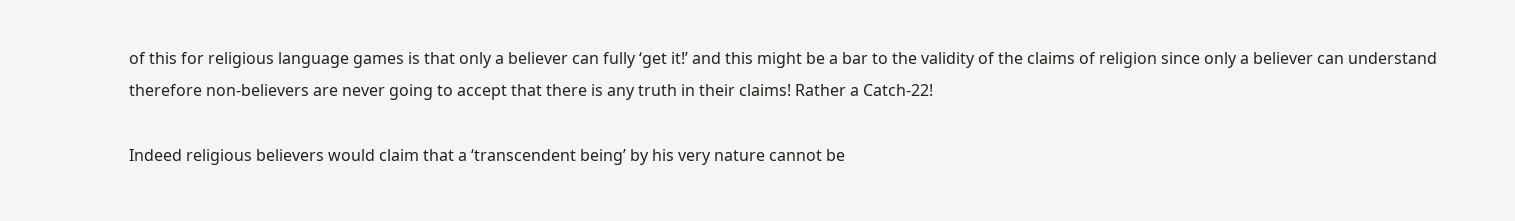of this for religious language games is that only a believer can fully ‘get it!’ and this might be a bar to the validity of the claims of religion since only a believer can understand therefore non-believers are never going to accept that there is any truth in their claims! Rather a Catch-22!

Indeed religious believers would claim that a ‘transcendent being’ by his very nature cannot be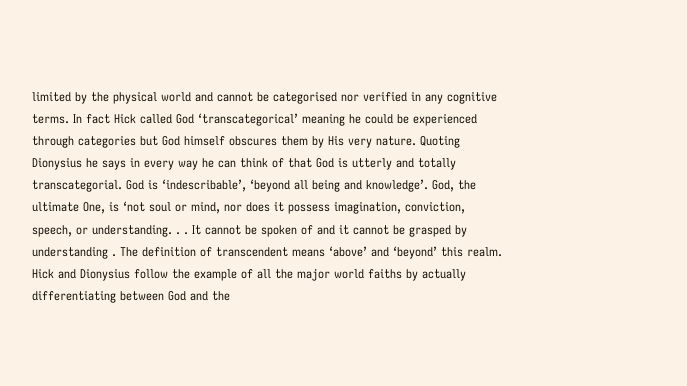limited by the physical world and cannot be categorised nor verified in any cognitive terms. In fact Hick called God ‘transcategorical’ meaning he could be experienced through categories but God himself obscures them by His very nature. Quoting Dionysius he says in every way he can think of that God is utterly and totally transcategorial. God is ‘indescribable’, ‘beyond all being and knowledge’. God, the ultimate One, is ‘not soul or mind, nor does it possess imagination, conviction, speech, or understanding. . . It cannot be spoken of and it cannot be grasped by understanding . The definition of transcendent means ‘above’ and ‘beyond’ this realm. Hick and Dionysius follow the example of all the major world faiths by actually differentiating between God and the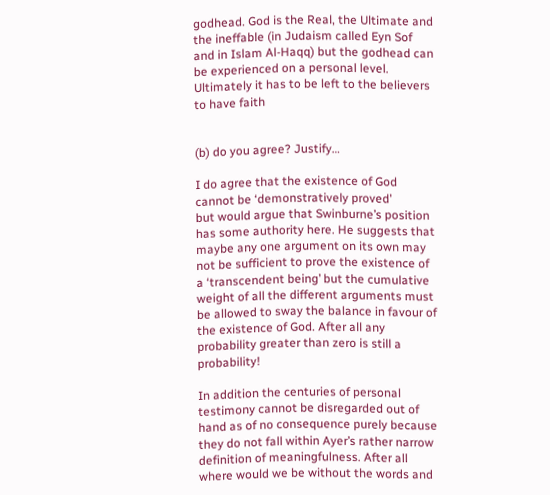godhead. God is the Real, the Ultimate and the ineffable (in Judaism called Eyn Sof and in Islam Al-Haqq) but the godhead can be experienced on a personal level. Ultimately it has to be left to the believers to have faith


(b) do you agree? Justify…

I do agree that the existence of God cannot be ‘demonstratively proved’
but would argue that Swinburne’s position has some authority here. He suggests that maybe any one argument on its own may not be sufficient to prove the existence of a ‘transcendent being’ but the cumulative weight of all the different arguments must be allowed to sway the balance in favour of the existence of God. After all any probability greater than zero is still a probability!

In addition the centuries of personal testimony cannot be disregarded out of hand as of no consequence purely because they do not fall within Ayer’s rather narrow definition of meaningfulness. After all where would we be without the words and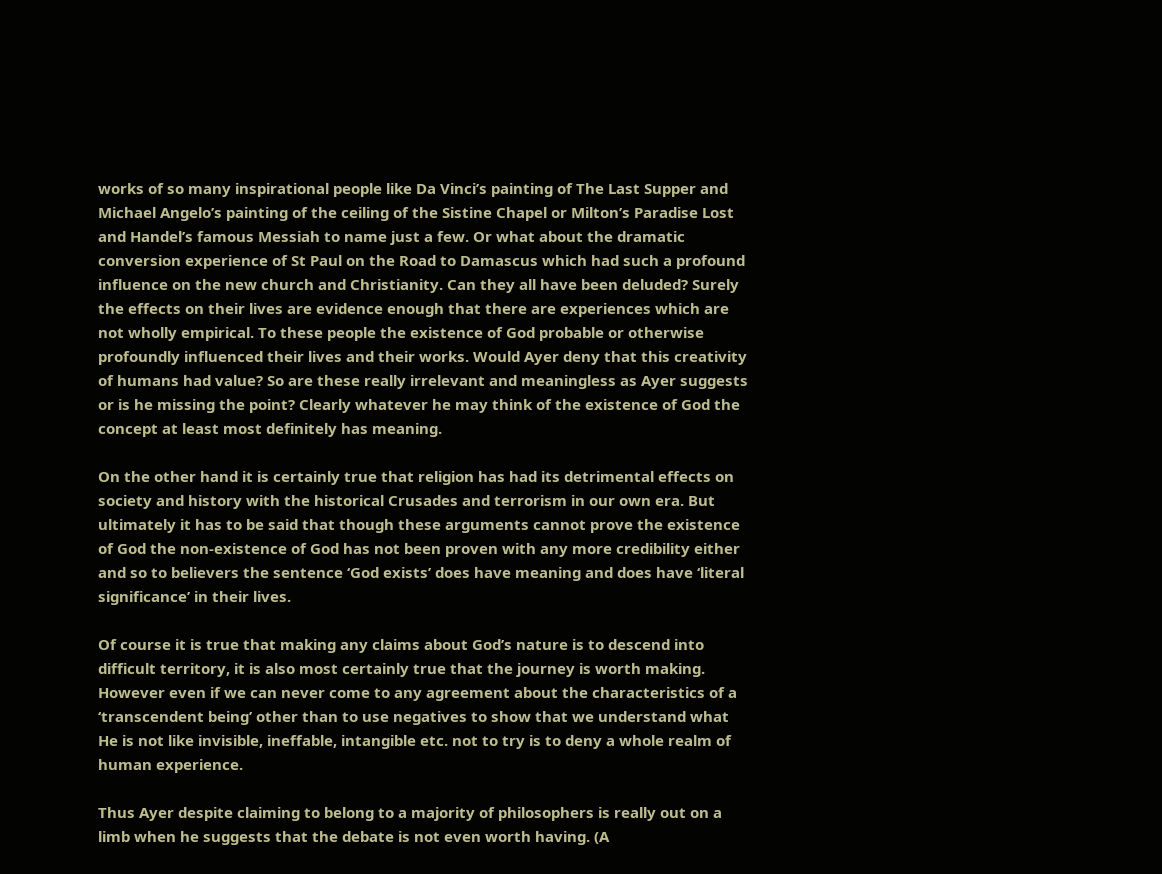works of so many inspirational people like Da Vinci’s painting of The Last Supper and Michael Angelo’s painting of the ceiling of the Sistine Chapel or Milton’s Paradise Lost and Handel’s famous Messiah to name just a few. Or what about the dramatic conversion experience of St Paul on the Road to Damascus which had such a profound influence on the new church and Christianity. Can they all have been deluded? Surely the effects on their lives are evidence enough that there are experiences which are not wholly empirical. To these people the existence of God probable or otherwise profoundly influenced their lives and their works. Would Ayer deny that this creativity of humans had value? So are these really irrelevant and meaningless as Ayer suggests or is he missing the point? Clearly whatever he may think of the existence of God the concept at least most definitely has meaning.

On the other hand it is certainly true that religion has had its detrimental effects on society and history with the historical Crusades and terrorism in our own era. But ultimately it has to be said that though these arguments cannot prove the existence of God the non-existence of God has not been proven with any more credibility either and so to believers the sentence ‘God exists’ does have meaning and does have ‘literal significance’ in their lives.

Of course it is true that making any claims about God’s nature is to descend into difficult territory, it is also most certainly true that the journey is worth making. However even if we can never come to any agreement about the characteristics of a ‘transcendent being’ other than to use negatives to show that we understand what He is not like invisible, ineffable, intangible etc. not to try is to deny a whole realm of human experience.

Thus Ayer despite claiming to belong to a majority of philosophers is really out on a limb when he suggests that the debate is not even worth having. (A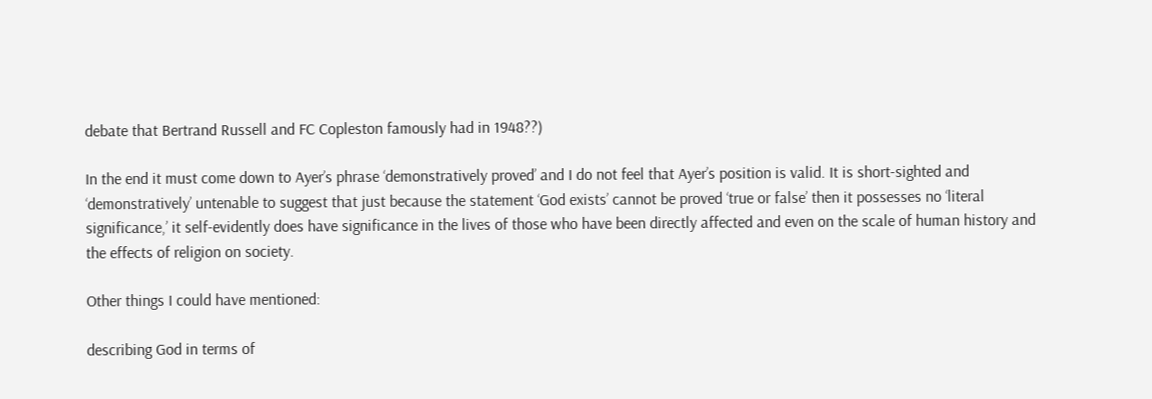debate that Bertrand Russell and FC Copleston famously had in 1948??)

In the end it must come down to Ayer’s phrase ‘demonstratively proved’ and I do not feel that Ayer’s position is valid. It is short-sighted and ‘demonstratively’ untenable to suggest that just because the statement ‘God exists’ cannot be proved ‘true or false’ then it possesses no ‘literal significance,’ it self-evidently does have significance in the lives of those who have been directly affected and even on the scale of human history and the effects of religion on society.

Other things I could have mentioned:

describing God in terms of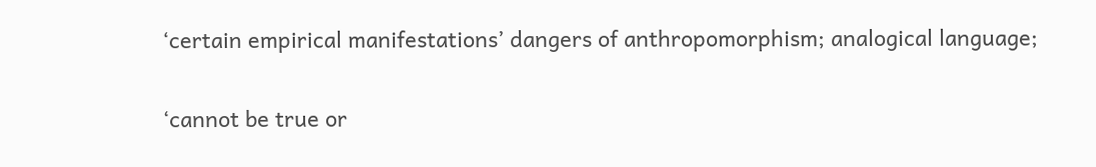‘certain empirical manifestations’ dangers of anthropomorphism; analogical language;

‘cannot be true or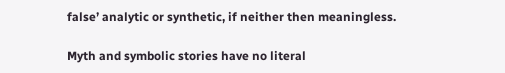false’ analytic or synthetic, if neither then meaningless.

Myth and symbolic stories have no literal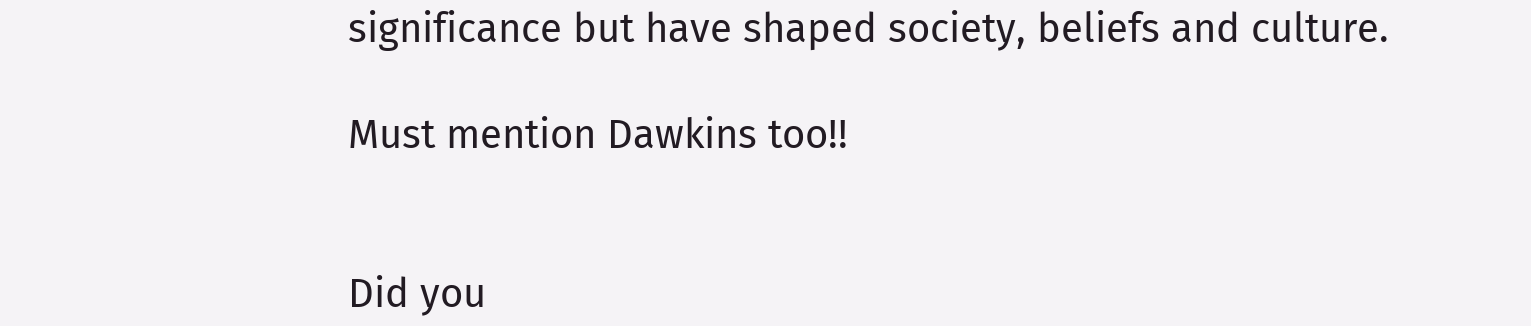significance but have shaped society, beliefs and culture.

Must mention Dawkins too!!


Did you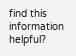find this information helpful?